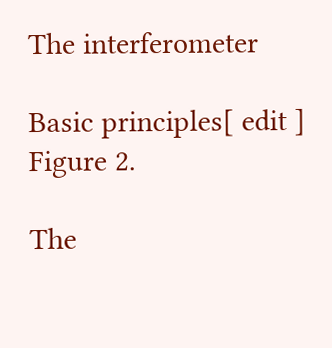The interferometer

Basic principles[ edit ] Figure 2.

The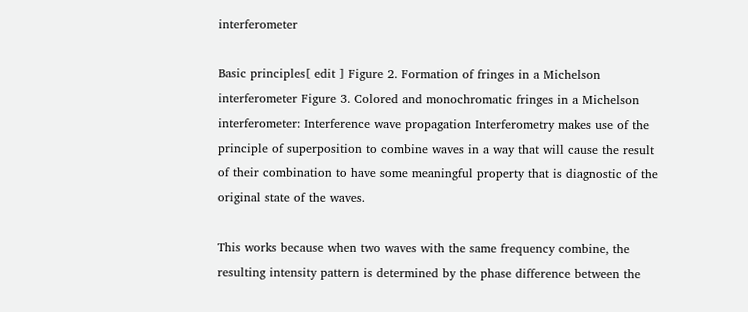interferometer

Basic principles[ edit ] Figure 2. Formation of fringes in a Michelson interferometer Figure 3. Colored and monochromatic fringes in a Michelson interferometer: Interference wave propagation Interferometry makes use of the principle of superposition to combine waves in a way that will cause the result of their combination to have some meaningful property that is diagnostic of the original state of the waves.

This works because when two waves with the same frequency combine, the resulting intensity pattern is determined by the phase difference between the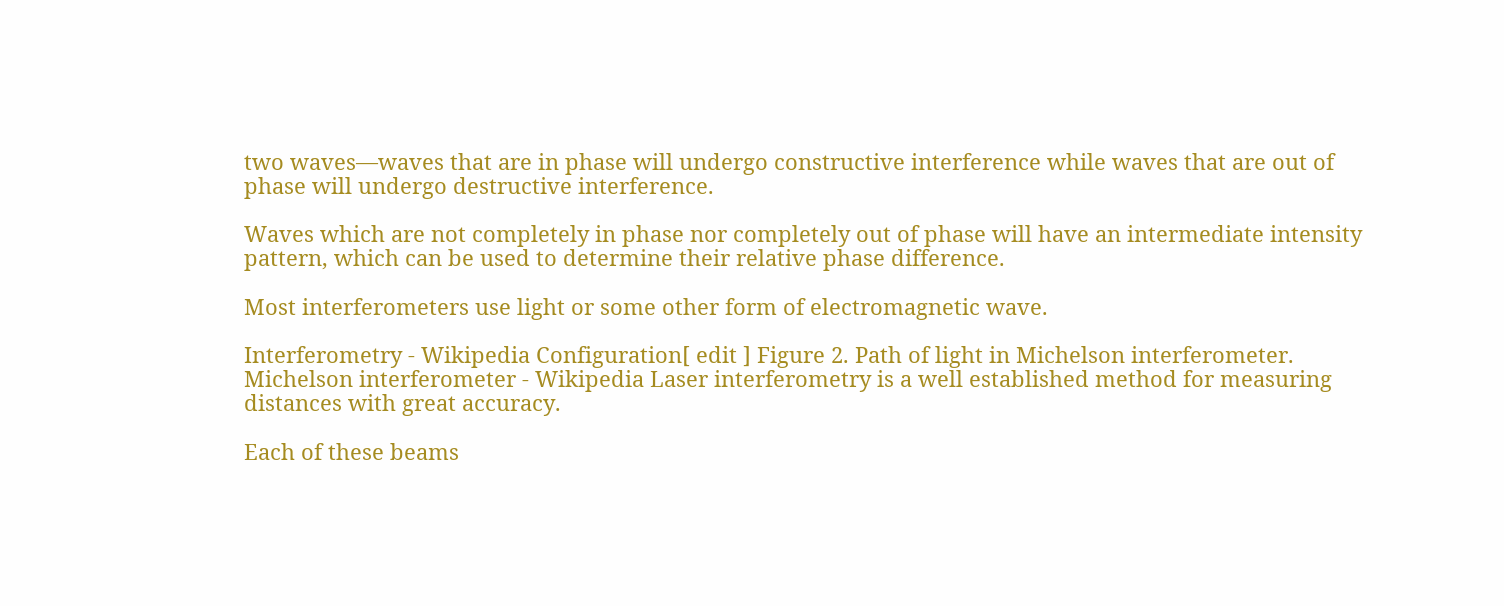two waves—waves that are in phase will undergo constructive interference while waves that are out of phase will undergo destructive interference.

Waves which are not completely in phase nor completely out of phase will have an intermediate intensity pattern, which can be used to determine their relative phase difference.

Most interferometers use light or some other form of electromagnetic wave.

Interferometry - Wikipedia Configuration[ edit ] Figure 2. Path of light in Michelson interferometer.
Michelson interferometer - Wikipedia Laser interferometry is a well established method for measuring distances with great accuracy.

Each of these beams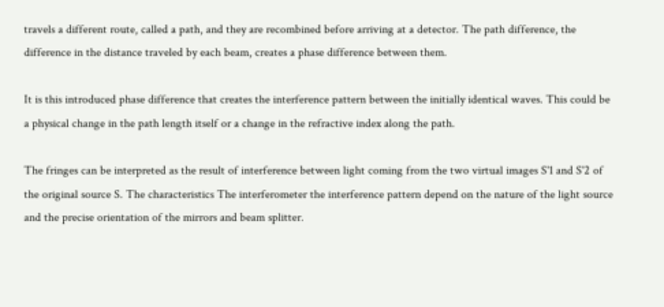travels a different route, called a path, and they are recombined before arriving at a detector. The path difference, the difference in the distance traveled by each beam, creates a phase difference between them.

It is this introduced phase difference that creates the interference pattern between the initially identical waves. This could be a physical change in the path length itself or a change in the refractive index along the path.

The fringes can be interpreted as the result of interference between light coming from the two virtual images S'1 and S'2 of the original source S. The characteristics The interferometer the interference pattern depend on the nature of the light source and the precise orientation of the mirrors and beam splitter.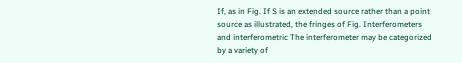If, as in Fig. If S is an extended source rather than a point source as illustrated, the fringes of Fig. Interferometers and interferometric The interferometer may be categorized by a variety of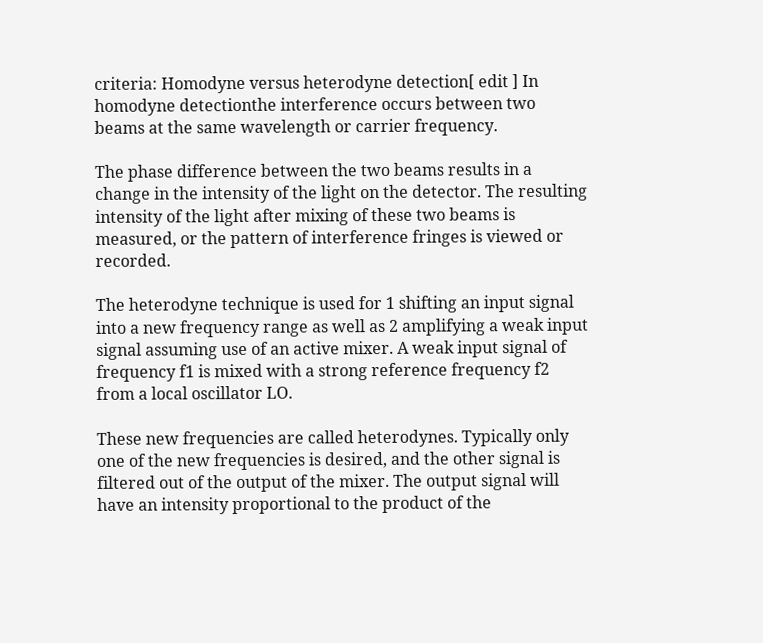criteria: Homodyne versus heterodyne detection[ edit ] In homodyne detectionthe interference occurs between two beams at the same wavelength or carrier frequency.

The phase difference between the two beams results in a change in the intensity of the light on the detector. The resulting intensity of the light after mixing of these two beams is measured, or the pattern of interference fringes is viewed or recorded.

The heterodyne technique is used for 1 shifting an input signal into a new frequency range as well as 2 amplifying a weak input signal assuming use of an active mixer. A weak input signal of frequency f1 is mixed with a strong reference frequency f2 from a local oscillator LO.

These new frequencies are called heterodynes. Typically only one of the new frequencies is desired, and the other signal is filtered out of the output of the mixer. The output signal will have an intensity proportional to the product of the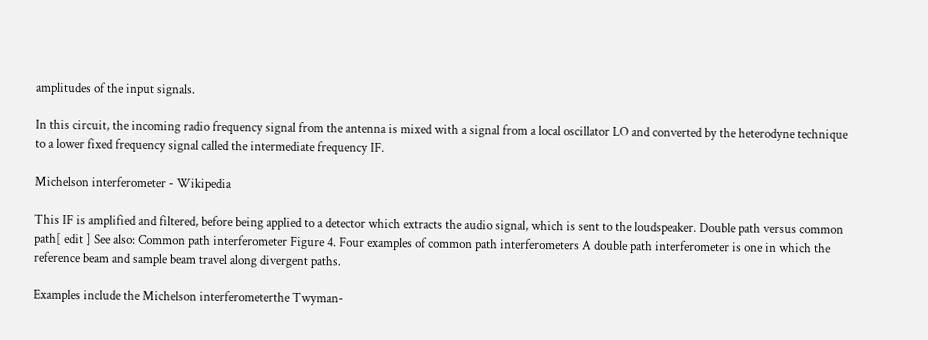amplitudes of the input signals.

In this circuit, the incoming radio frequency signal from the antenna is mixed with a signal from a local oscillator LO and converted by the heterodyne technique to a lower fixed frequency signal called the intermediate frequency IF.

Michelson interferometer - Wikipedia

This IF is amplified and filtered, before being applied to a detector which extracts the audio signal, which is sent to the loudspeaker. Double path versus common path[ edit ] See also: Common path interferometer Figure 4. Four examples of common path interferometers A double path interferometer is one in which the reference beam and sample beam travel along divergent paths.

Examples include the Michelson interferometerthe Twyman-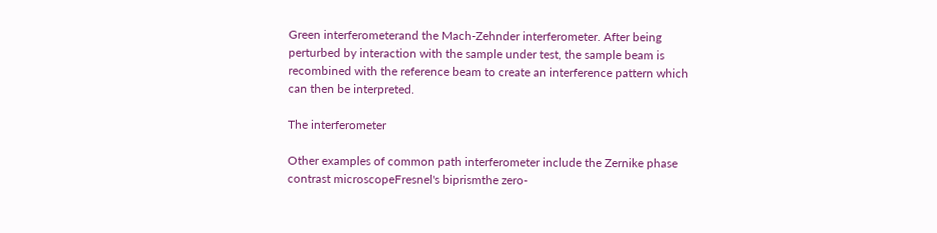Green interferometerand the Mach-Zehnder interferometer. After being perturbed by interaction with the sample under test, the sample beam is recombined with the reference beam to create an interference pattern which can then be interpreted.

The interferometer

Other examples of common path interferometer include the Zernike phase contrast microscopeFresnel's biprismthe zero-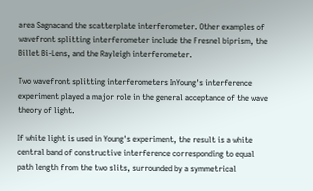area Sagnacand the scatterplate interferometer. Other examples of wavefront splitting interferometer include the Fresnel biprism, the Billet Bi-Lens, and the Rayleigh interferometer.

Two wavefront splitting interferometers InYoung's interference experiment played a major role in the general acceptance of the wave theory of light.

If white light is used in Young's experiment, the result is a white central band of constructive interference corresponding to equal path length from the two slits, surrounded by a symmetrical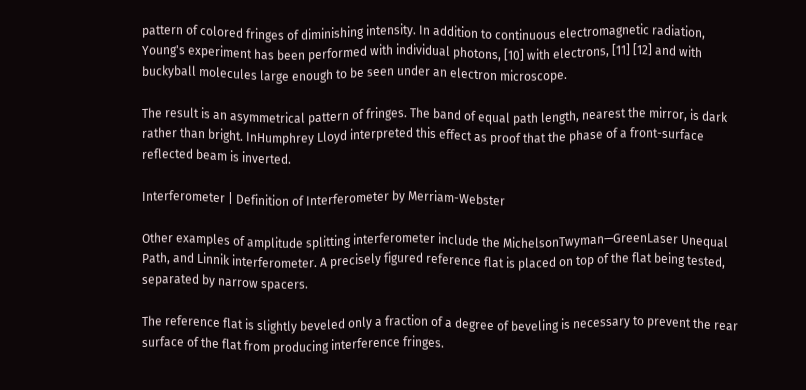pattern of colored fringes of diminishing intensity. In addition to continuous electromagnetic radiation, Young's experiment has been performed with individual photons, [10] with electrons, [11] [12] and with buckyball molecules large enough to be seen under an electron microscope.

The result is an asymmetrical pattern of fringes. The band of equal path length, nearest the mirror, is dark rather than bright. InHumphrey Lloyd interpreted this effect as proof that the phase of a front-surface reflected beam is inverted.

Interferometer | Definition of Interferometer by Merriam-Webster

Other examples of amplitude splitting interferometer include the MichelsonTwyman—GreenLaser Unequal Path, and Linnik interferometer. A precisely figured reference flat is placed on top of the flat being tested, separated by narrow spacers.

The reference flat is slightly beveled only a fraction of a degree of beveling is necessary to prevent the rear surface of the flat from producing interference fringes.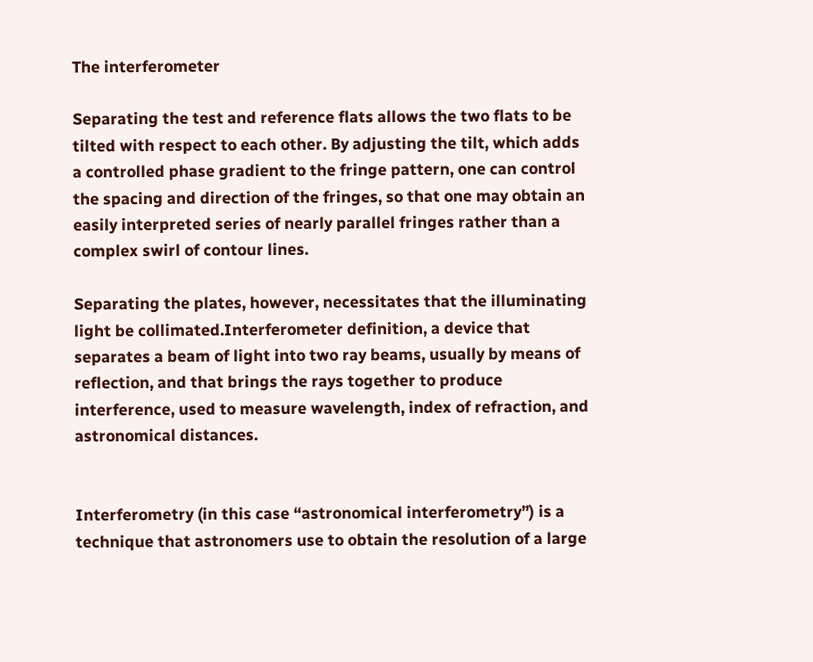The interferometer

Separating the test and reference flats allows the two flats to be tilted with respect to each other. By adjusting the tilt, which adds a controlled phase gradient to the fringe pattern, one can control the spacing and direction of the fringes, so that one may obtain an easily interpreted series of nearly parallel fringes rather than a complex swirl of contour lines.

Separating the plates, however, necessitates that the illuminating light be collimated.Interferometer definition, a device that separates a beam of light into two ray beams, usually by means of reflection, and that brings the rays together to produce interference, used to measure wavelength, index of refraction, and astronomical distances.


Interferometry (in this case “astronomical interferometry”) is a technique that astronomers use to obtain the resolution of a large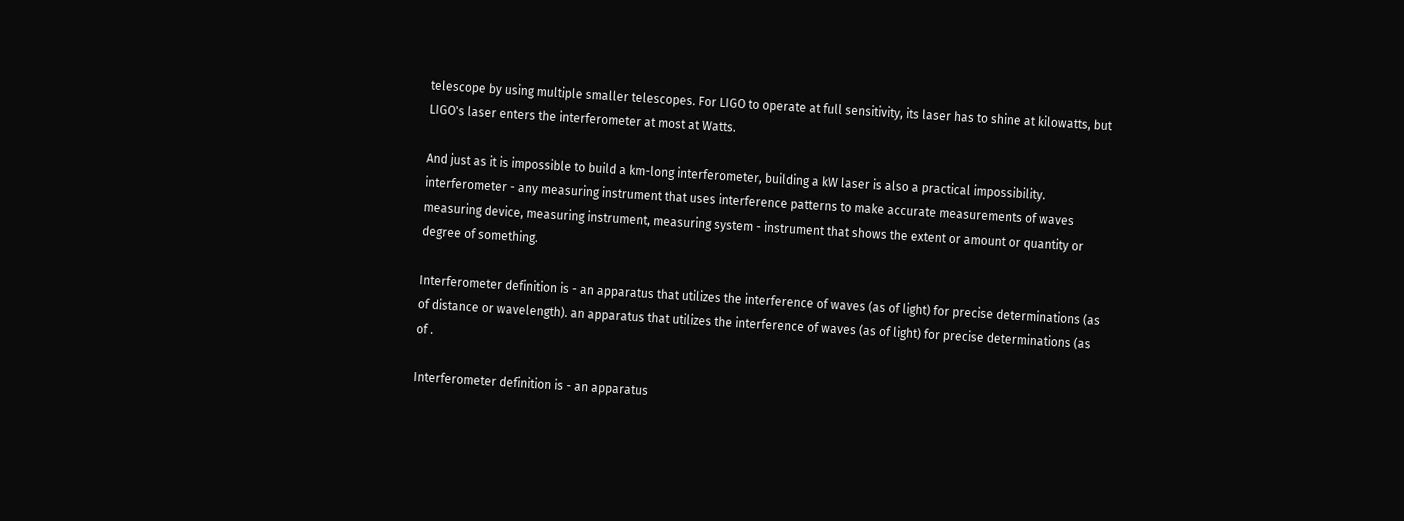telescope by using multiple smaller telescopes. For LIGO to operate at full sensitivity, its laser has to shine at kilowatts, but LIGO's laser enters the interferometer at most at Watts.

And just as it is impossible to build a km-long interferometer, building a kW laser is also a practical impossibility. interferometer - any measuring instrument that uses interference patterns to make accurate measurements of waves measuring device, measuring instrument, measuring system - instrument that shows the extent or amount or quantity or degree of something.

Interferometer definition is - an apparatus that utilizes the interference of waves (as of light) for precise determinations (as of distance or wavelength). an apparatus that utilizes the interference of waves (as of light) for precise determinations (as of .

Interferometer definition is - an apparatus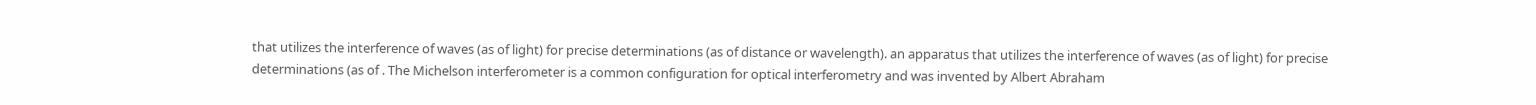that utilizes the interference of waves (as of light) for precise determinations (as of distance or wavelength). an apparatus that utilizes the interference of waves (as of light) for precise determinations (as of . The Michelson interferometer is a common configuration for optical interferometry and was invented by Albert Abraham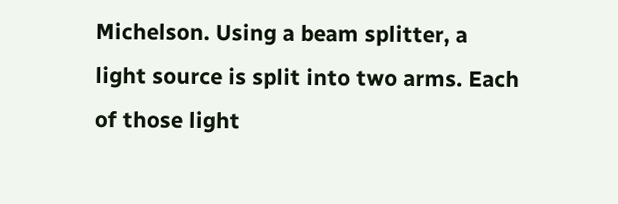Michelson. Using a beam splitter, a light source is split into two arms. Each of those light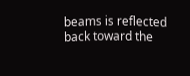beams is reflected back toward the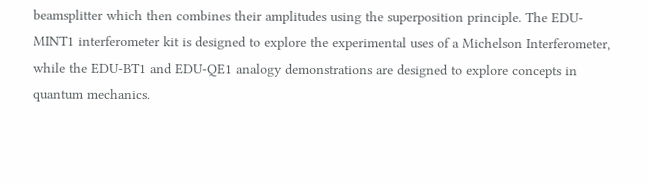beamsplitter which then combines their amplitudes using the superposition principle. The EDU-MINT1 interferometer kit is designed to explore the experimental uses of a Michelson Interferometer, while the EDU-BT1 and EDU-QE1 analogy demonstrations are designed to explore concepts in quantum mechanics.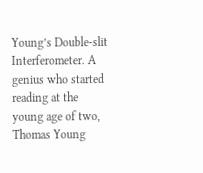Young’s Double-slit Interferometer. A genius who started reading at the young age of two, Thomas Young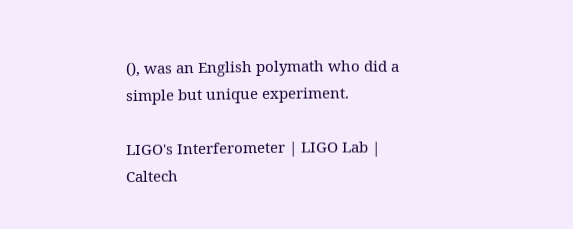(), was an English polymath who did a simple but unique experiment.

LIGO's Interferometer | LIGO Lab | Caltech